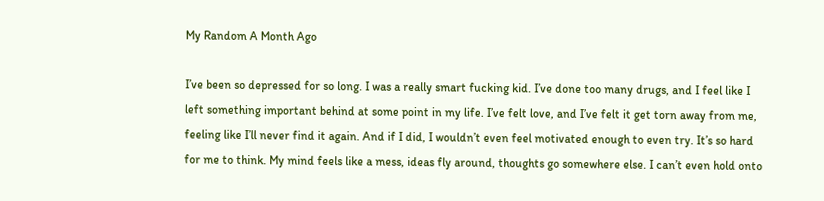My Random A Month Ago

I’ve been so depressed for so long. I was a really smart fucking kid. I’ve done too many drugs, and I feel like I left something important behind at some point in my life. I’ve felt love, and I’ve felt it get torn away from me, feeling like I’ll never find it again. And if I did, I wouldn’t even feel motivated enough to even try. It’s so hard for me to think. My mind feels like a mess, ideas fly around, thoughts go somewhere else. I can’t even hold onto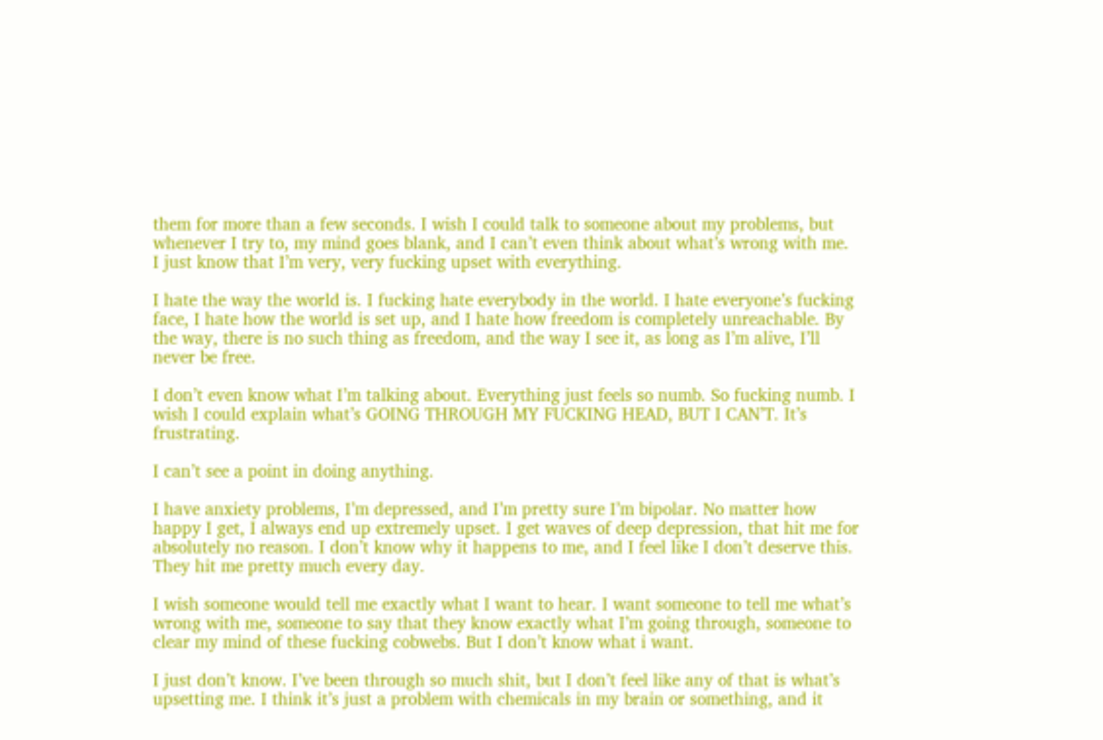them for more than a few seconds. I wish I could talk to someone about my problems, but whenever I try to, my mind goes blank, and I can’t even think about what’s wrong with me. I just know that I’m very, very fucking upset with everything.

I hate the way the world is. I fucking hate everybody in the world. I hate everyone’s fucking face, I hate how the world is set up, and I hate how freedom is completely unreachable. By the way, there is no such thing as freedom, and the way I see it, as long as I’m alive, I’ll never be free.

I don’t even know what I’m talking about. Everything just feels so numb. So fucking numb. I wish I could explain what’s GOING THROUGH MY FUCKING HEAD, BUT I CAN’T. It’s frustrating.

I can’t see a point in doing anything.

I have anxiety problems, I’m depressed, and I’m pretty sure I’m bipolar. No matter how happy I get, I always end up extremely upset. I get waves of deep depression, that hit me for absolutely no reason. I don’t know why it happens to me, and I feel like I don’t deserve this. They hit me pretty much every day.

I wish someone would tell me exactly what I want to hear. I want someone to tell me what’s wrong with me, someone to say that they know exactly what I’m going through, someone to clear my mind of these fucking cobwebs. But I don’t know what i want.

I just don’t know. I’ve been through so much shit, but I don’t feel like any of that is what’s upsetting me. I think it’s just a problem with chemicals in my brain or something, and it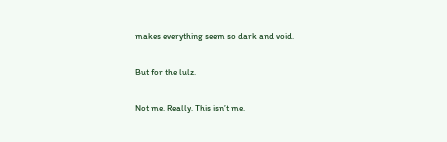makes everything seem so dark and void.

But for the lulz.

Not me. Really. This isn’t me.